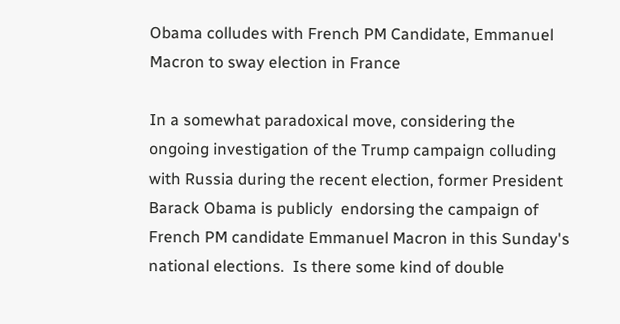Obama colludes with French PM Candidate, Emmanuel Macron to sway election in France

In a somewhat paradoxical move, considering the ongoing investigation of the Trump campaign colluding with Russia during the recent election, former President Barack Obama is publicly  endorsing the campaign of French PM candidate Emmanuel Macron in this Sunday's national elections.  Is there some kind of double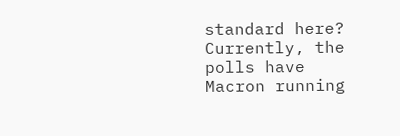standard here?  Currently, the polls have Macron running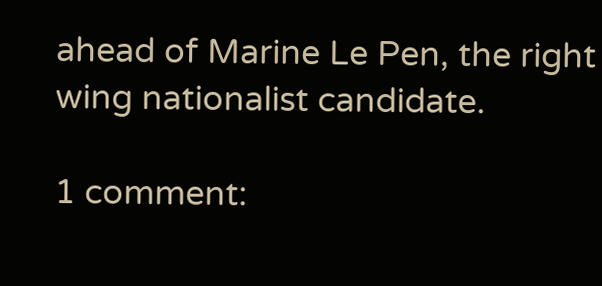ahead of Marine Le Pen, the right wing nationalist candidate.

1 comment: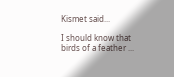Kismet said...

I should know that birds of a feather ...